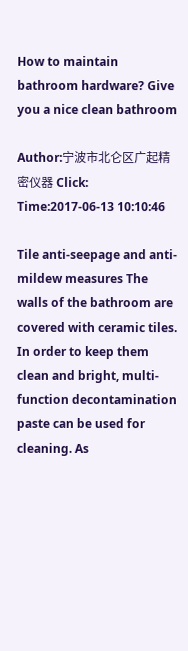How to maintain bathroom hardware? Give you a nice clean bathroom

Author:宁波市北仑区广起精密仪器 Click: Time:2017-06-13 10:10:46

Tile anti-seepage and anti-mildew measures The walls of the bathroom are covered with ceramic tiles. In order to keep them clean and bright, multi-function decontamination paste can be used for cleaning. As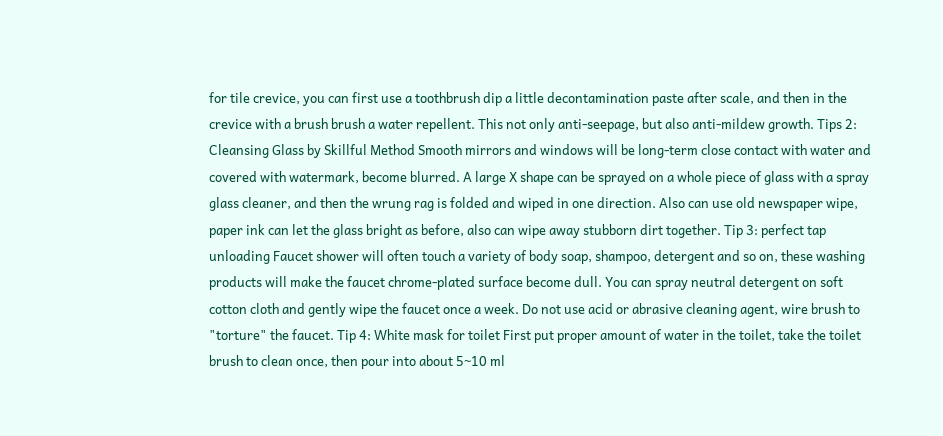for tile crevice, you can first use a toothbrush dip a little decontamination paste after scale, and then in the crevice with a brush brush a water repellent. This not only anti-seepage, but also anti-mildew growth. Tips 2: Cleansing Glass by Skillful Method Smooth mirrors and windows will be long-term close contact with water and covered with watermark, become blurred. A large X shape can be sprayed on a whole piece of glass with a spray glass cleaner, and then the wrung rag is folded and wiped in one direction. Also can use old newspaper wipe, paper ink can let the glass bright as before, also can wipe away stubborn dirt together. Tip 3: perfect tap unloading Faucet shower will often touch a variety of body soap, shampoo, detergent and so on, these washing products will make the faucet chrome-plated surface become dull. You can spray neutral detergent on soft cotton cloth and gently wipe the faucet once a week. Do not use acid or abrasive cleaning agent, wire brush to "torture" the faucet. Tip 4: White mask for toilet First put proper amount of water in the toilet, take the toilet brush to clean once, then pour into about 5~10 ml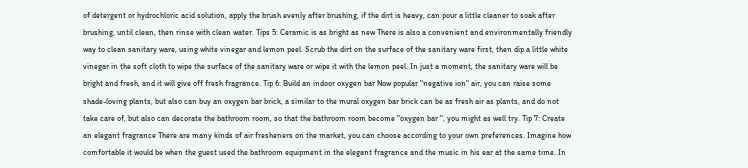of detergent or hydrochloric acid solution, apply the brush evenly after brushing, if the dirt is heavy, can pour a little cleaner to soak after brushing, until clean, then rinse with clean water. Tips 5: Ceramic is as bright as new There is also a convenient and environmentally friendly way to clean sanitary ware, using white vinegar and lemon peel. Scrub the dirt on the surface of the sanitary ware first, then dip a little white vinegar in the soft cloth to wipe the surface of the sanitary ware or wipe it with the lemon peel. In just a moment, the sanitary ware will be bright and fresh, and it will give off fresh fragrance. Tip 6: Build an indoor oxygen bar Now popular "negative ion" air, you can raise some shade-loving plants, but also can buy an oxygen bar brick, a similar to the mural oxygen bar brick can be as fresh air as plants, and do not take care of, but also can decorate the bathroom room, so that the bathroom room become "oxygen bar ", you might as well try. Tip 7: Create an elegant fragrance There are many kinds of air fresheners on the market, you can choose according to your own preferences. Imagine how comfortable it would be when the guest used the bathroom equipment in the elegant fragrance and the music in his ear at the same time. In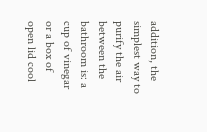addition, the simplest way to purify the air between the bathroom is: a cup of vinegar or a box of open lid cool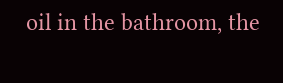oil in the bathroom, the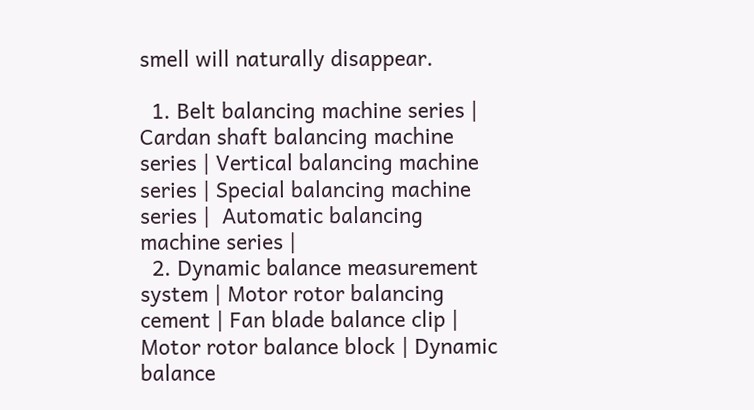smell will naturally disappear.

  1. Belt balancing machine series | Cardan shaft balancing machine series | Vertical balancing machine series | Special balancing machine series |  Automatic balancing machine series |
  2. Dynamic balance measurement system | Motor rotor balancing cement | Fan blade balance clip | Motor rotor balance block | Dynamic balance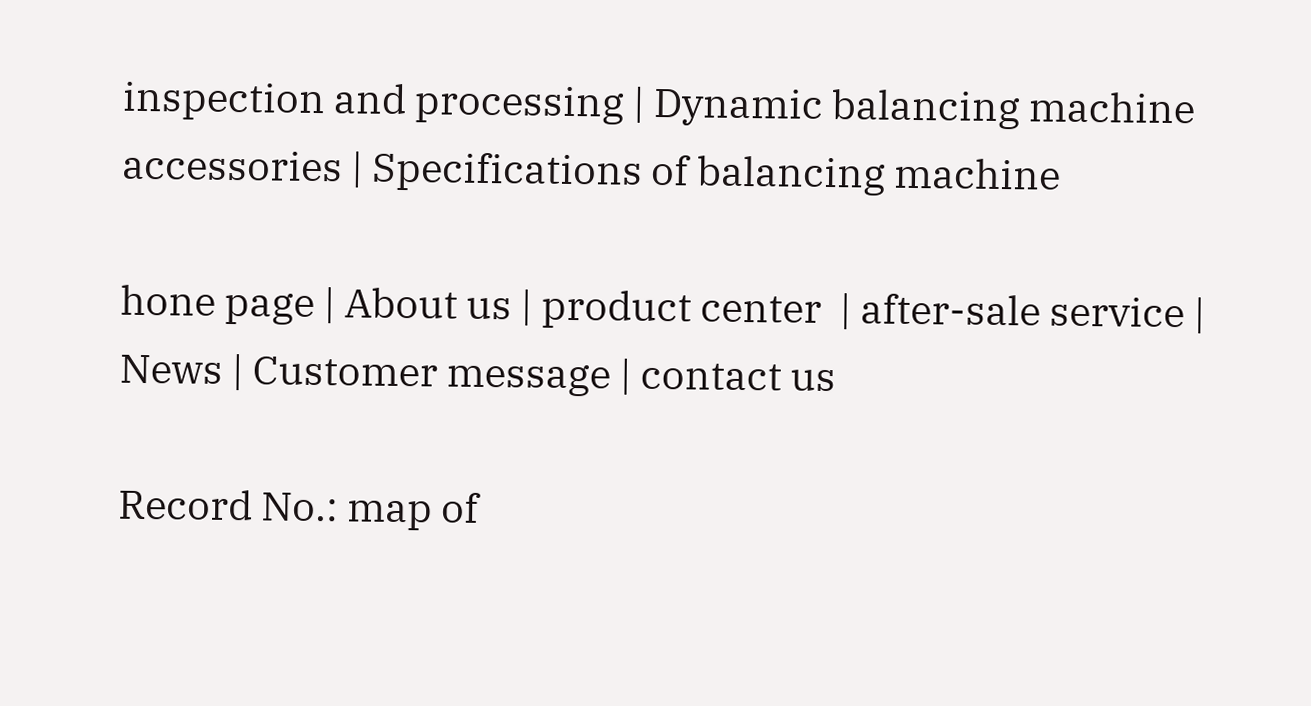inspection and processing | Dynamic balancing machine accessories | Specifications of balancing machine

hone page | About us | product center  | after-sale service | News | Customer message | contact us

Record No.: map of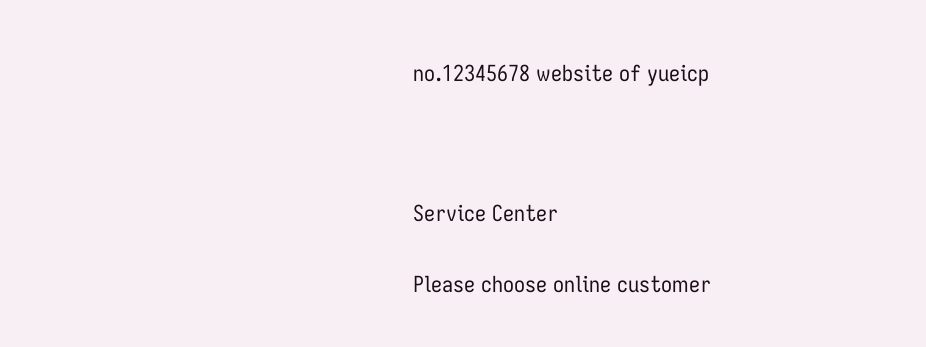no.12345678 website of yueicp



Service Center

Please choose online customer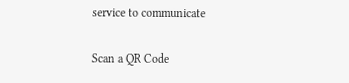service to communicate

Scan a QR Code